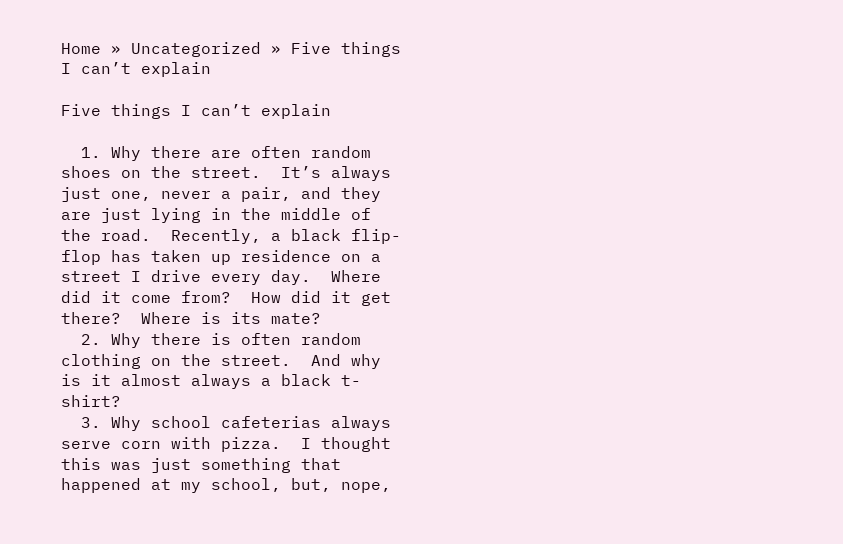Home » Uncategorized » Five things I can’t explain

Five things I can’t explain

  1. Why there are often random shoes on the street.  It’s always just one, never a pair, and they are just lying in the middle of the road.  Recently, a black flip-flop has taken up residence on a street I drive every day.  Where did it come from?  How did it get there?  Where is its mate?
  2. Why there is often random clothing on the street.  And why is it almost always a black t-shirt?
  3. Why school cafeterias always serve corn with pizza.  I thought this was just something that happened at my school, but, nope,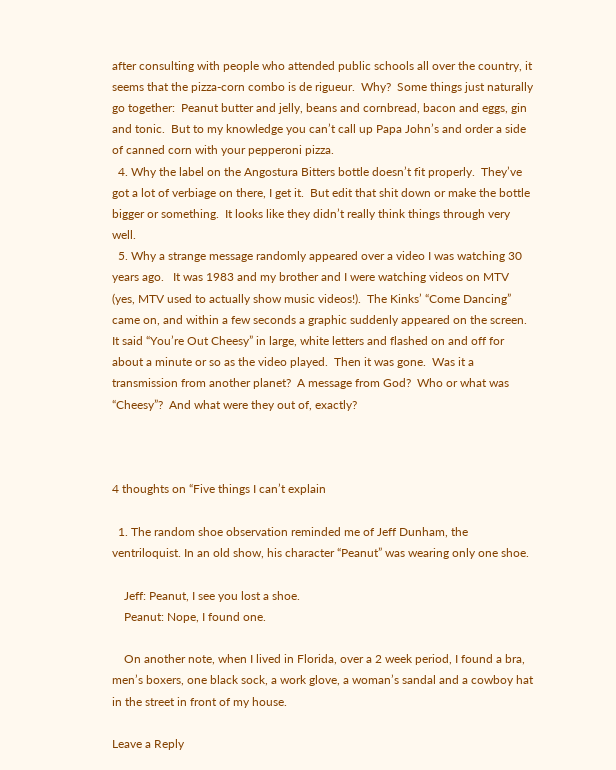after consulting with people who attended public schools all over the country, it seems that the pizza-corn combo is de rigueur.  Why?  Some things just naturally go together:  Peanut butter and jelly, beans and cornbread, bacon and eggs, gin and tonic.  But to my knowledge you can’t call up Papa John’s and order a side of canned corn with your pepperoni pizza.
  4. Why the label on the Angostura Bitters bottle doesn’t fit properly.  They’ve got a lot of verbiage on there, I get it.  But edit that shit down or make the bottle bigger or something.  It looks like they didn’t really think things through very well.
  5. Why a strange message randomly appeared over a video I was watching 30 years ago.   It was 1983 and my brother and I were watching videos on MTV (yes, MTV used to actually show music videos!).  The Kinks’ “Come Dancing” came on, and within a few seconds a graphic suddenly appeared on the screen.  It said “You’re Out Cheesy” in large, white letters and flashed on and off for about a minute or so as the video played.  Then it was gone.  Was it a transmission from another planet?  A message from God?  Who or what was “Cheesy”?  And what were they out of, exactly?



4 thoughts on “Five things I can’t explain

  1. The random shoe observation reminded me of Jeff Dunham, the ventriloquist. In an old show, his character “Peanut” was wearing only one shoe.

    Jeff: Peanut, I see you lost a shoe.
    Peanut: Nope, I found one.

    On another note, when I lived in Florida, over a 2 week period, I found a bra, men’s boxers, one black sock, a work glove, a woman’s sandal and a cowboy hat in the street in front of my house.

Leave a Reply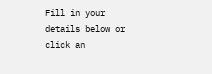Fill in your details below or click an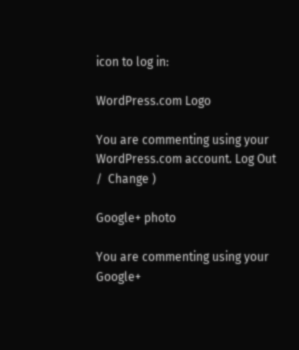icon to log in:

WordPress.com Logo

You are commenting using your WordPress.com account. Log Out /  Change )

Google+ photo

You are commenting using your Google+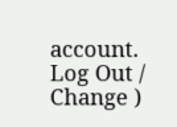account. Log Out /  Change )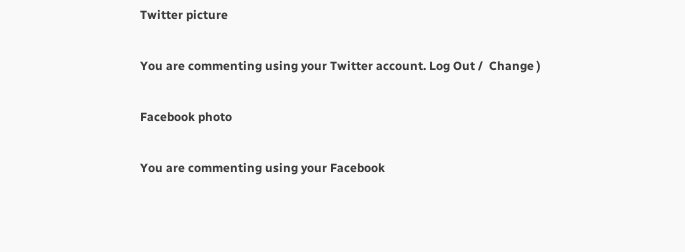Twitter picture

You are commenting using your Twitter account. Log Out /  Change )

Facebook photo

You are commenting using your Facebook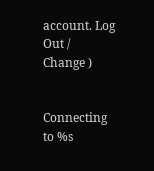account. Log Out /  Change )


Connecting to %s